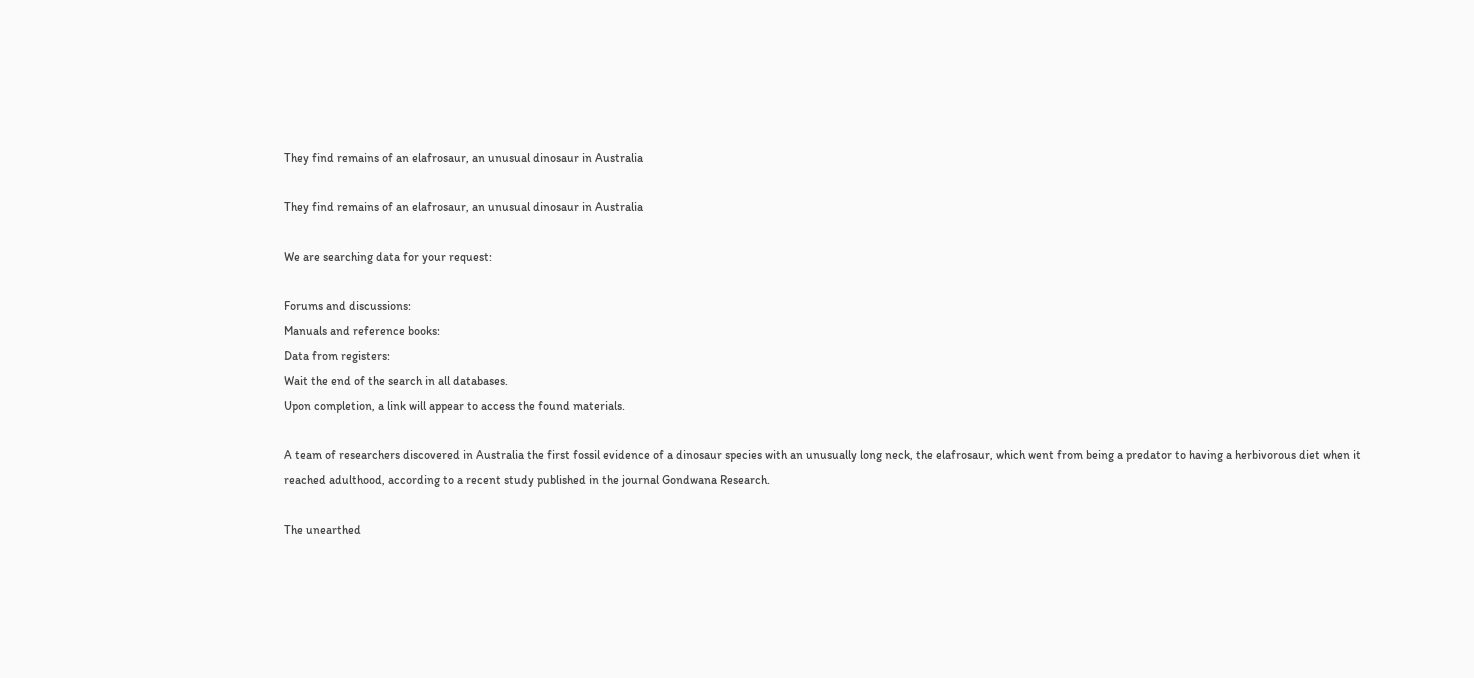They find remains of an elafrosaur, an unusual dinosaur in Australia

They find remains of an elafrosaur, an unusual dinosaur in Australia

We are searching data for your request:

Forums and discussions:
Manuals and reference books:
Data from registers:
Wait the end of the search in all databases.
Upon completion, a link will appear to access the found materials.

A team of researchers discovered in Australia the first fossil evidence of a dinosaur species with an unusually long neck, the elafrosaur, which went from being a predator to having a herbivorous diet when it reached adulthood, according to a recent study published in the journal Gondwana Research.

The unearthed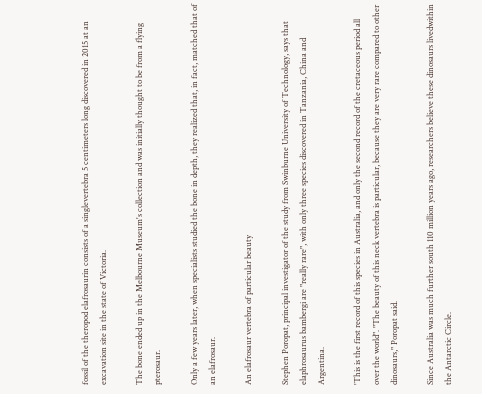fossil of the theropod elafrosaurin consists of a singlevertebra 5 centimeters long discovered in 2015 at an excavation site in the state of Victoria.

The bone ended up in the Melbourne Museum's collection and was initially thought to be from a flying pterosaur.

Only a few years later, when specialists studied the bone in depth, they realized that, in fact, matched that of an elafrosaur.

An elafrosaur vertebra of particular beauty

Stephen Poropat, principal investigator of the study from Swinburne University of Technology, says that elaphrosaurus bambergi are "really rare", with only three species discovered in Tanzania, China and Argentina.

'This is the first record of this species in Australia, and only the second record of the cretaceous period all over the world". "The beauty of this neck vertebra is particular, because they are very rare compared to other dinosaurs," Poropat said.

Since Australia was much further south 110 million years ago, researchers believe these dinosaurs livedwithin the Antarctic Circle.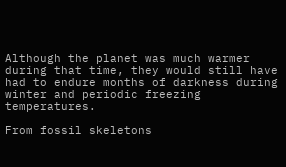Although the planet was much warmer during that time, they would still have had to endure months of darkness during winter and periodic freezing temperatures.

From fossil skeletons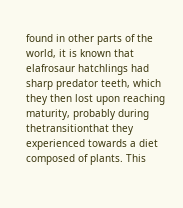found in other parts of the world, it is known that elafrosaur hatchlings had sharp predator teeth, which they then lost upon reaching maturity, probably during thetransitionthat they experienced towards a diet composed of plants. This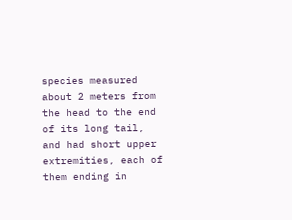species measured about 2 meters from the head to the end of its long tail, and had short upper extremities, each of them ending in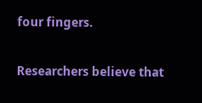four fingers.

Researchers believe that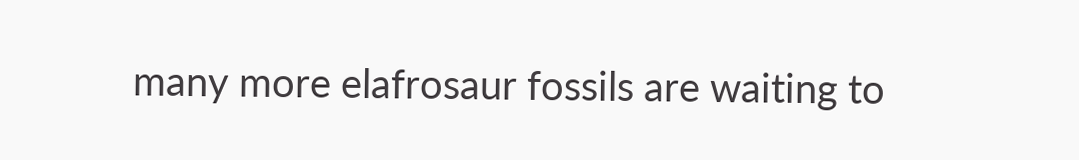many more elafrosaur fossils are waiting to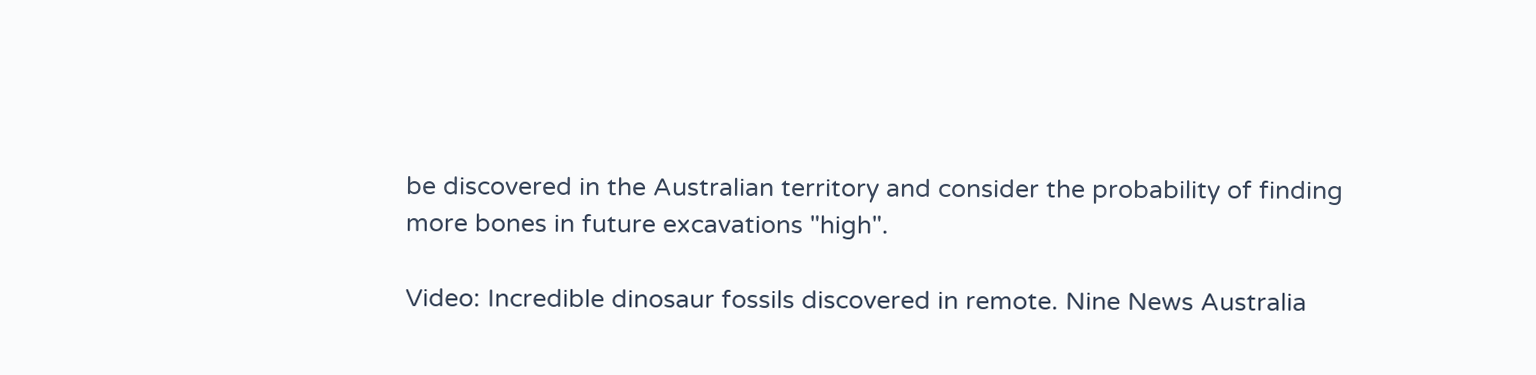be discovered in the Australian territory and consider the probability of finding more bones in future excavations "high".

Video: Incredible dinosaur fossils discovered in remote. Nine News Australia